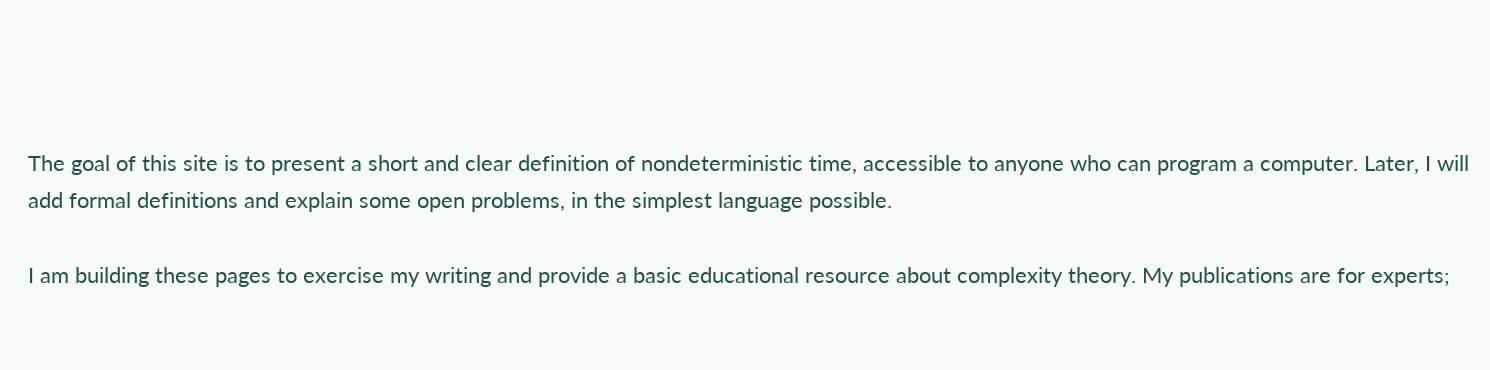The goal of this site is to present a short and clear definition of nondeterministic time, accessible to anyone who can program a computer. Later, I will add formal definitions and explain some open problems, in the simplest language possible.

I am building these pages to exercise my writing and provide a basic educational resource about complexity theory. My publications are for experts;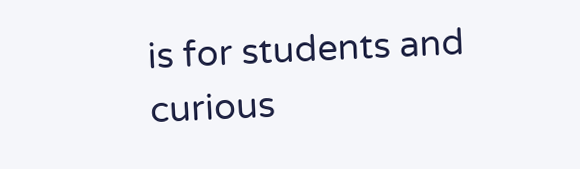is for students and curious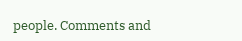people. Comments and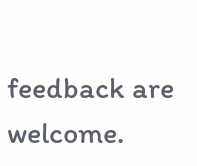feedback are welcome.